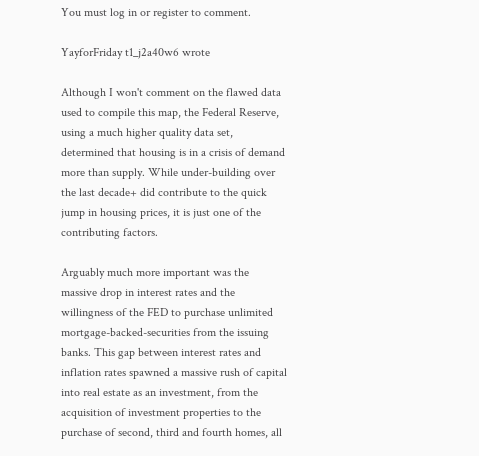You must log in or register to comment.

YayforFriday t1_j2a40w6 wrote

Although I won't comment on the flawed data used to compile this map, the Federal Reserve, using a much higher quality data set, determined that housing is in a crisis of demand more than supply. While under-building over the last decade+ did contribute to the quick jump in housing prices, it is just one of the contributing factors.

Arguably much more important was the massive drop in interest rates and the willingness of the FED to purchase unlimited mortgage-backed-securities from the issuing banks. This gap between interest rates and inflation rates spawned a massive rush of capital into real estate as an investment, from the acquisition of investment properties to the purchase of second, third and fourth homes, all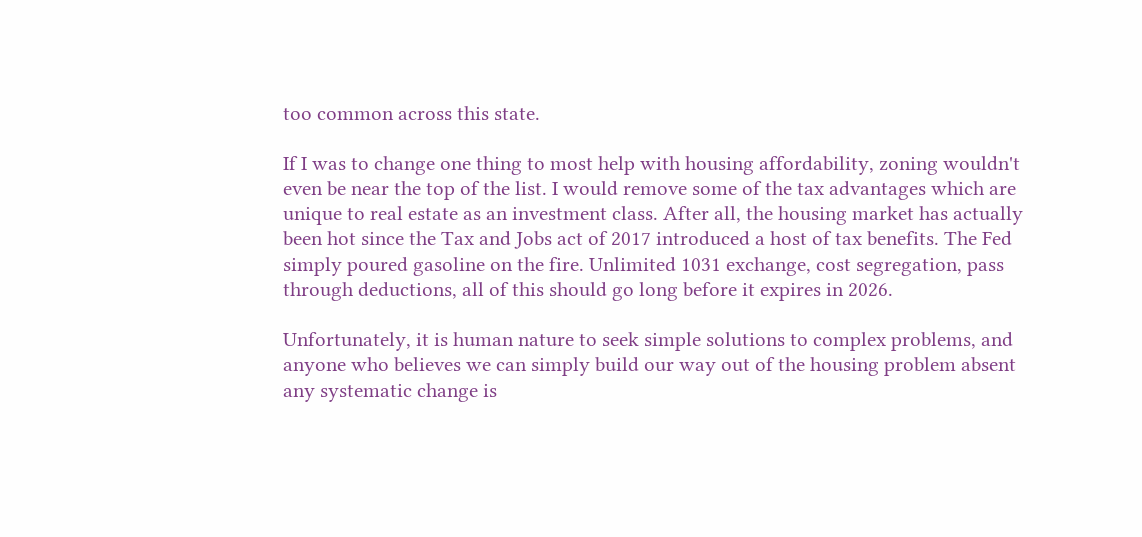too common across this state.

If I was to change one thing to most help with housing affordability, zoning wouldn't even be near the top of the list. I would remove some of the tax advantages which are unique to real estate as an investment class. After all, the housing market has actually been hot since the Tax and Jobs act of 2017 introduced a host of tax benefits. The Fed simply poured gasoline on the fire. Unlimited 1031 exchange, cost segregation, pass through deductions, all of this should go long before it expires in 2026.

Unfortunately, it is human nature to seek simple solutions to complex problems, and anyone who believes we can simply build our way out of the housing problem absent any systematic change is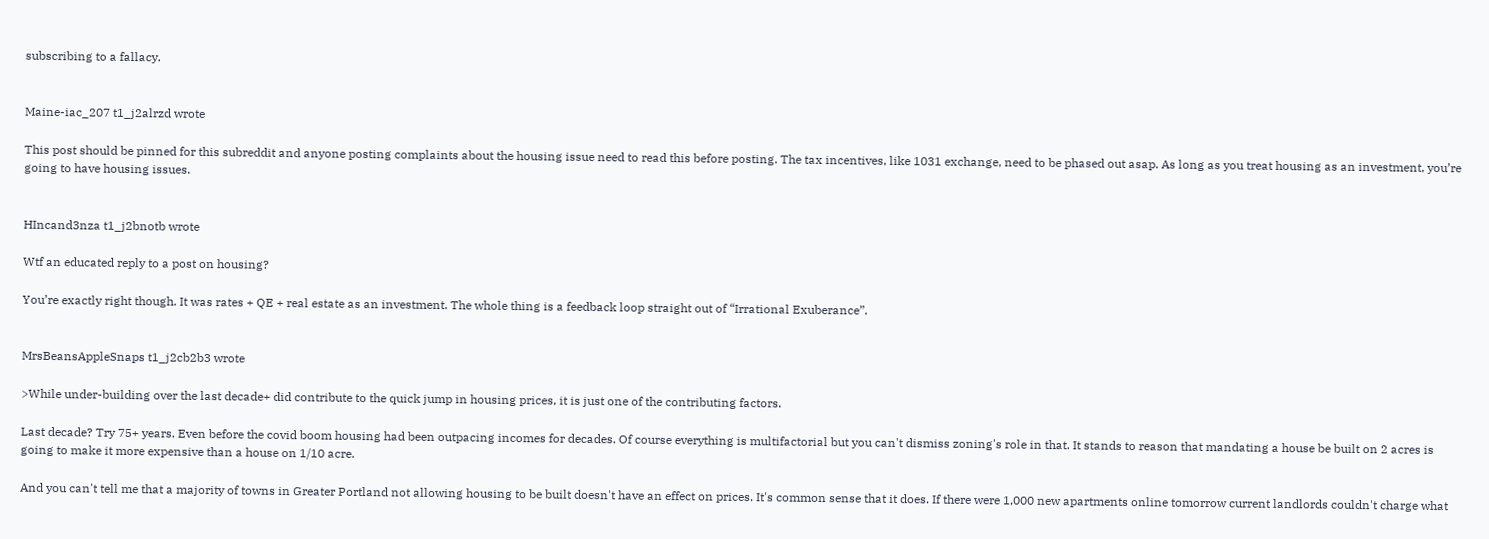subscribing to a fallacy.


Maine-iac_207 t1_j2alrzd wrote

This post should be pinned for this subreddit and anyone posting complaints about the housing issue need to read this before posting. The tax incentives, like 1031 exchange, need to be phased out asap. As long as you treat housing as an investment, you’re going to have housing issues.


HIncand3nza t1_j2bnotb wrote

Wtf an educated reply to a post on housing?

You’re exactly right though. It was rates + QE + real estate as an investment. The whole thing is a feedback loop straight out of “Irrational Exuberance”.


MrsBeansAppleSnaps t1_j2cb2b3 wrote

>While under-building over the last decade+ did contribute to the quick jump in housing prices, it is just one of the contributing factors.

Last decade? Try 75+ years. Even before the covid boom housing had been outpacing incomes for decades. Of course everything is multifactorial but you can't dismiss zoning's role in that. It stands to reason that mandating a house be built on 2 acres is going to make it more expensive than a house on 1/10 acre.

And you can't tell me that a majority of towns in Greater Portland not allowing housing to be built doesn't have an effect on prices. It's common sense that it does. If there were 1,000 new apartments online tomorrow current landlords couldn't charge what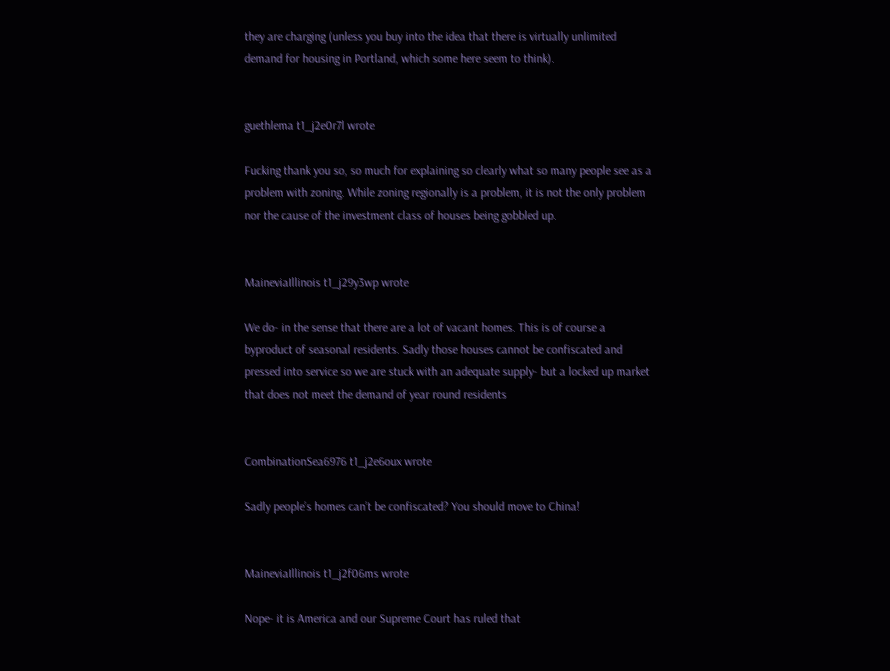they are charging (unless you buy into the idea that there is virtually unlimited demand for housing in Portland, which some here seem to think).


guethlema t1_j2e0r7l wrote

Fucking thank you so, so much for explaining so clearly what so many people see as a problem with zoning. While zoning regionally is a problem, it is not the only problem nor the cause of the investment class of houses being gobbled up.


MaineviaIllinois t1_j29y3wp wrote

We do- in the sense that there are a lot of vacant homes. This is of course a byproduct of seasonal residents. Sadly those houses cannot be confiscated and pressed into service so we are stuck with an adequate supply- but a locked up market that does not meet the demand of year round residents


CombinationSea6976 t1_j2e6oux wrote

Sadly people’s homes can’t be confiscated? You should move to China!


MaineviaIllinois t1_j2f06ms wrote

Nope- it is America and our Supreme Court has ruled that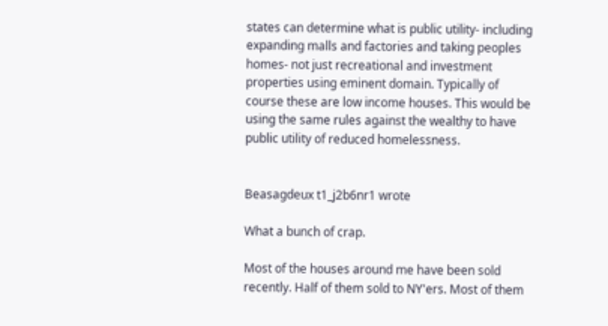states can determine what is public utility- including expanding malls and factories and taking peoples homes- not just recreational and investment properties using eminent domain. Typically of course these are low income houses. This would be using the same rules against the wealthy to have public utility of reduced homelessness.


Beasagdeux t1_j2b6nr1 wrote

What a bunch of crap.

Most of the houses around me have been sold recently. Half of them sold to NY'ers. Most of them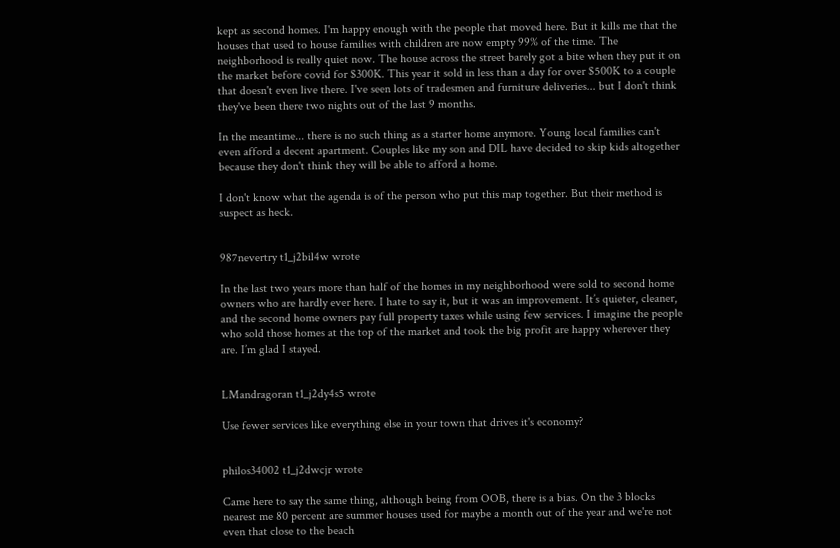kept as second homes. I'm happy enough with the people that moved here. But it kills me that the houses that used to house families with children are now empty 99% of the time. The neighborhood is really quiet now. The house across the street barely got a bite when they put it on the market before covid for $300K. This year it sold in less than a day for over $500K to a couple that doesn't even live there. I've seen lots of tradesmen and furniture deliveries... but I don't think they've been there two nights out of the last 9 months.

In the meantime... there is no such thing as a starter home anymore. Young local families can't even afford a decent apartment. Couples like my son and DIL have decided to skip kids altogether because they don't think they will be able to afford a home.

I don't know what the agenda is of the person who put this map together. But their method is suspect as heck.


987nevertry t1_j2bil4w wrote

In the last two years more than half of the homes in my neighborhood were sold to second home owners who are hardly ever here. I hate to say it, but it was an improvement. It’s quieter, cleaner, and the second home owners pay full property taxes while using few services. I imagine the people who sold those homes at the top of the market and took the big profit are happy wherever they are. I’m glad I stayed.


LMandragoran t1_j2dy4s5 wrote

Use fewer services like everything else in your town that drives it's economy?


philos34002 t1_j2dwcjr wrote

Came here to say the same thing, although being from OOB, there is a bias. On the 3 blocks nearest me 80 percent are summer houses used for maybe a month out of the year and we're not even that close to the beach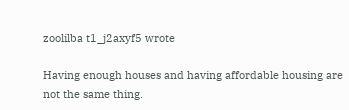zoolilba t1_j2axyf5 wrote

Having enough houses and having affordable housing are not the same thing.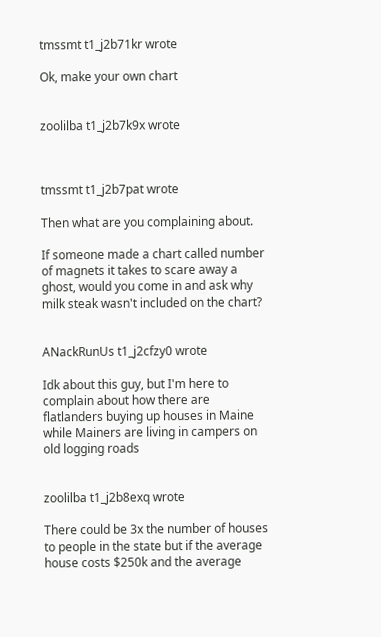tmssmt t1_j2b71kr wrote

Ok, make your own chart


zoolilba t1_j2b7k9x wrote



tmssmt t1_j2b7pat wrote

Then what are you complaining about.

If someone made a chart called number of magnets it takes to scare away a ghost, would you come in and ask why milk steak wasn't included on the chart?


ANackRunUs t1_j2cfzy0 wrote

Idk about this guy, but I'm here to complain about how there are flatlanders buying up houses in Maine while Mainers are living in campers on old logging roads


zoolilba t1_j2b8exq wrote

There could be 3x the number of houses to people in the state but if the average house costs $250k and the average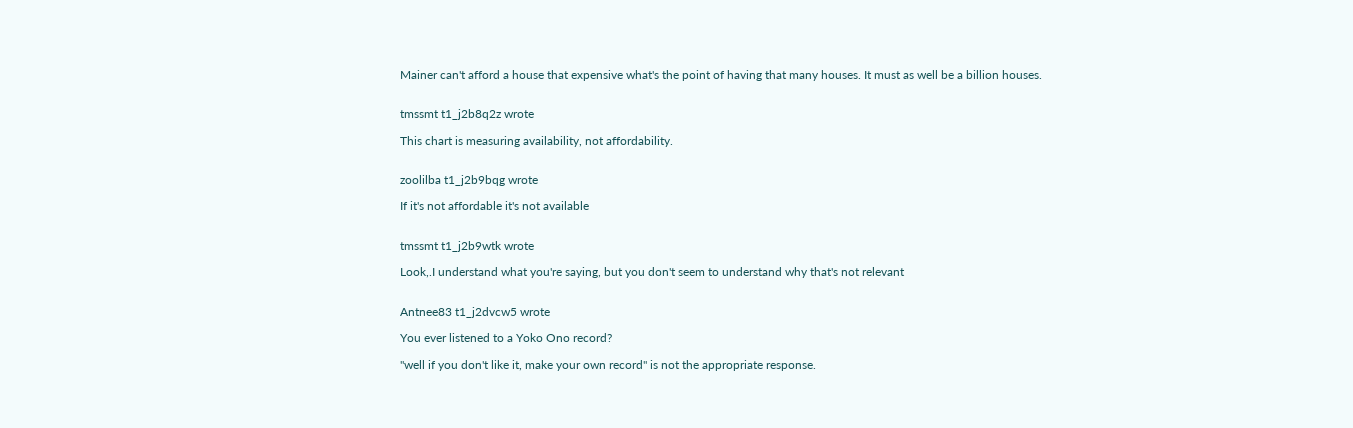Mainer can't afford a house that expensive what's the point of having that many houses. It must as well be a billion houses.


tmssmt t1_j2b8q2z wrote

This chart is measuring availability, not affordability.


zoolilba t1_j2b9bqg wrote

If it's not affordable it's not available


tmssmt t1_j2b9wtk wrote

Look,.I understand what you're saying, but you don't seem to understand why that's not relevant


Antnee83 t1_j2dvcw5 wrote

You ever listened to a Yoko Ono record?

"well if you don't like it, make your own record" is not the appropriate response.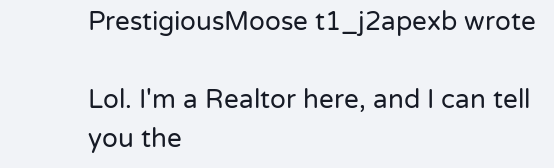PrestigiousMoose t1_j2apexb wrote

Lol. I'm a Realtor here, and I can tell you the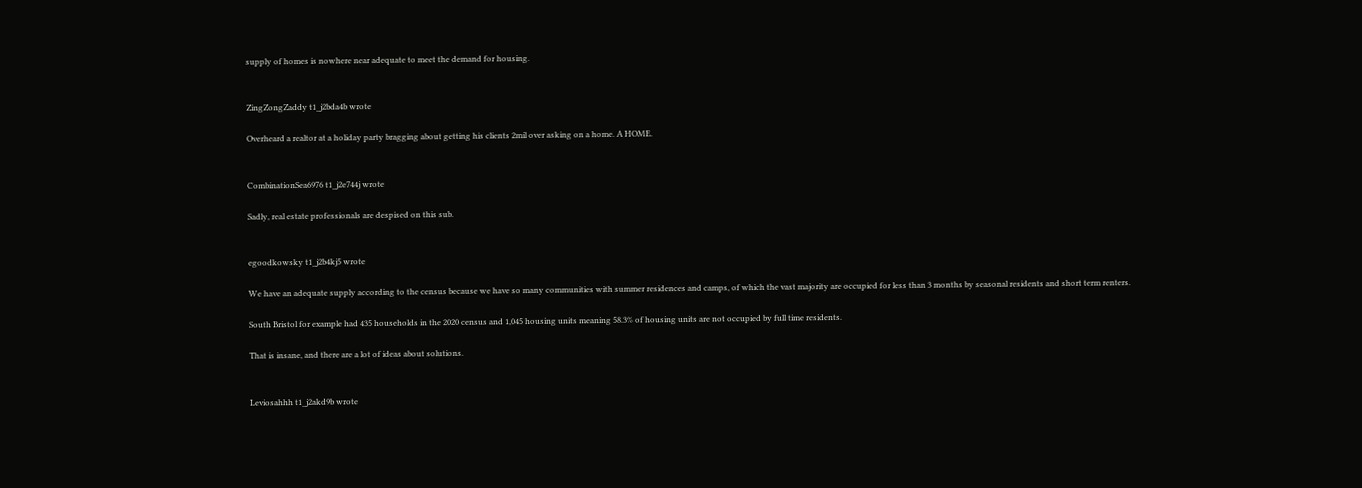supply of homes is nowhere near adequate to meet the demand for housing.


ZingZongZaddy t1_j2bda4b wrote

Overheard a realtor at a holiday party bragging about getting his clients 2mil over asking on a home. A HOME.


CombinationSea6976 t1_j2e744j wrote

Sadly, real estate professionals are despised on this sub.


egoodkowsky t1_j2b4kj5 wrote

We have an adequate supply according to the census because we have so many communities with summer residences and camps, of which the vast majority are occupied for less than 3 months by seasonal residents and short term renters.

South Bristol for example had 435 households in the 2020 census and 1,045 housing units meaning 58.3% of housing units are not occupied by full time residents.

That is insane, and there are a lot of ideas about solutions.


Leviosahhh t1_j2akd9b wrote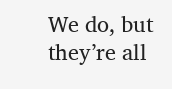We do, but they’re all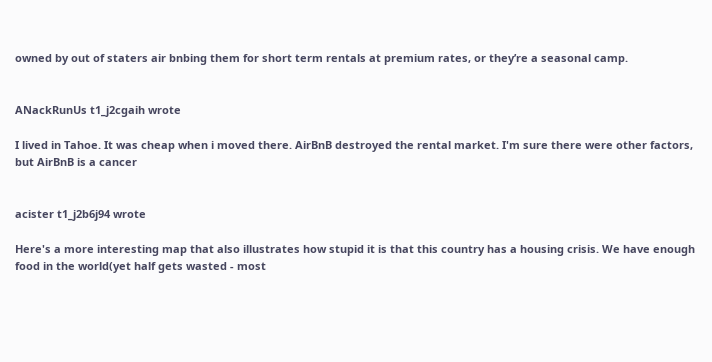owned by out of staters air bnbing them for short term rentals at premium rates, or they’re a seasonal camp.


ANackRunUs t1_j2cgaih wrote

I lived in Tahoe. It was cheap when i moved there. AirBnB destroyed the rental market. I'm sure there were other factors, but AirBnB is a cancer


acister t1_j2b6j94 wrote

Here's a more interesting map that also illustrates how stupid it is that this country has a housing crisis. We have enough food in the world(yet half gets wasted - most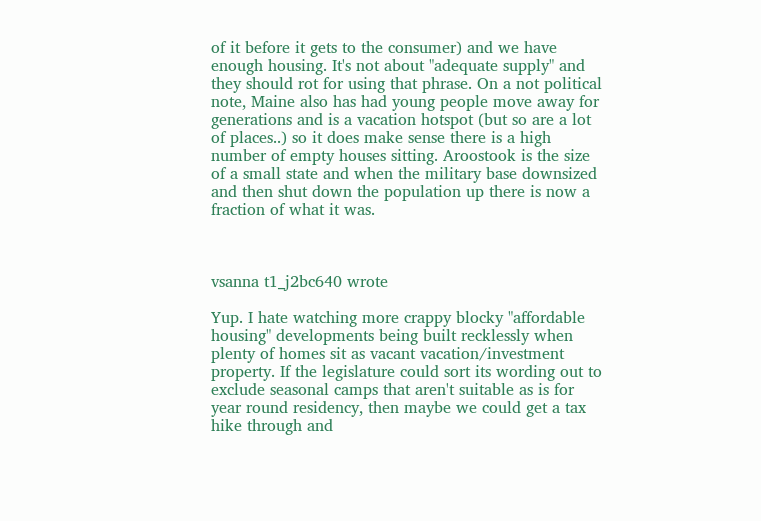of it before it gets to the consumer) and we have enough housing. It's not about "adequate supply" and they should rot for using that phrase. On a not political note, Maine also has had young people move away for generations and is a vacation hotspot (but so are a lot of places..) so it does make sense there is a high number of empty houses sitting. Aroostook is the size of a small state and when the military base downsized and then shut down the population up there is now a fraction of what it was.



vsanna t1_j2bc640 wrote

Yup. I hate watching more crappy blocky "affordable housing" developments being built recklessly when plenty of homes sit as vacant vacation/investment property. If the legislature could sort its wording out to exclude seasonal camps that aren't suitable as is for year round residency, then maybe we could get a tax hike through and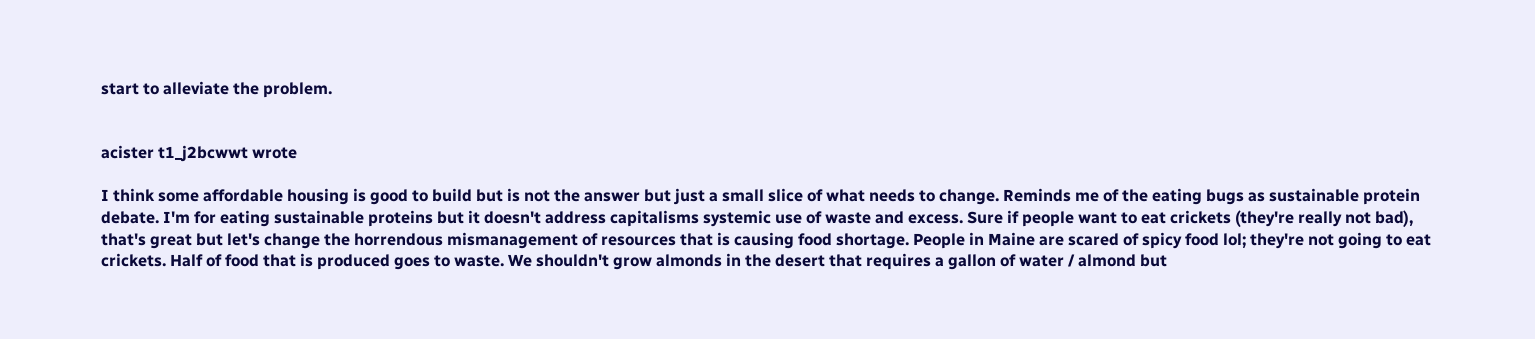start to alleviate the problem.


acister t1_j2bcwwt wrote

I think some affordable housing is good to build but is not the answer but just a small slice of what needs to change. Reminds me of the eating bugs as sustainable protein debate. I'm for eating sustainable proteins but it doesn't address capitalisms systemic use of waste and excess. Sure if people want to eat crickets (they're really not bad), that's great but let's change the horrendous mismanagement of resources that is causing food shortage. People in Maine are scared of spicy food lol; they're not going to eat crickets. Half of food that is produced goes to waste. We shouldn't grow almonds in the desert that requires a gallon of water / almond but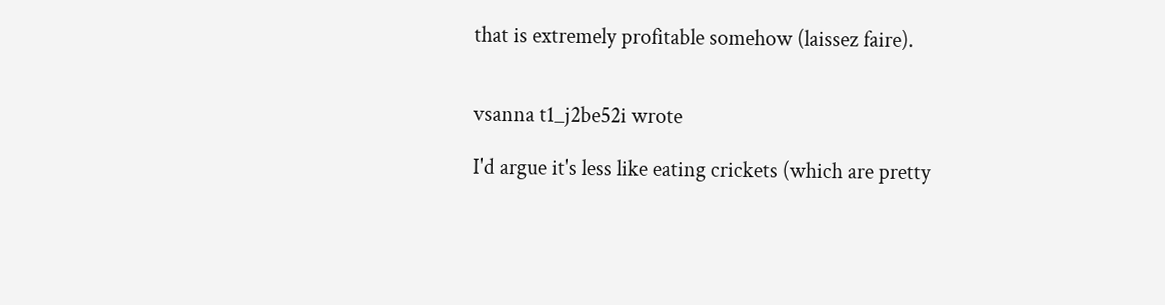that is extremely profitable somehow (laissez faire).


vsanna t1_j2be52i wrote

I'd argue it's less like eating crickets (which are pretty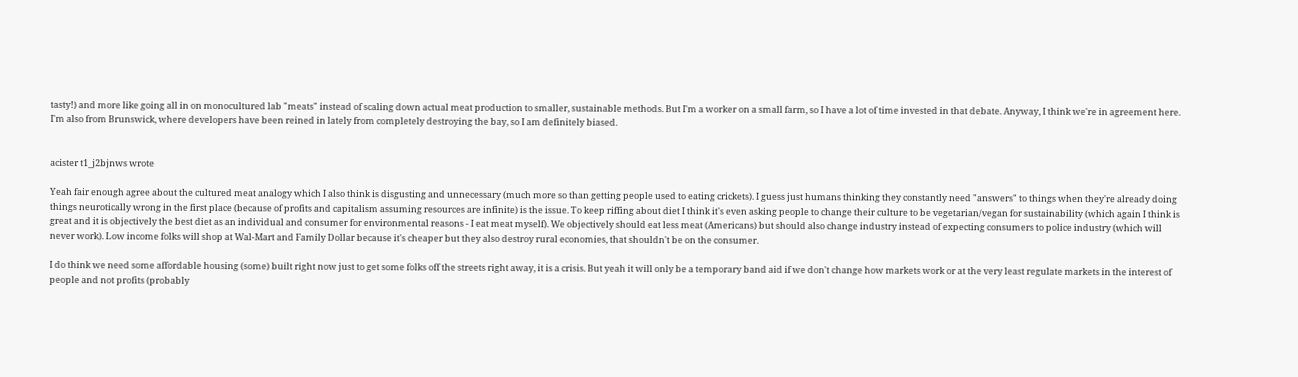tasty!) and more like going all in on monocultured lab "meats" instead of scaling down actual meat production to smaller, sustainable methods. But I'm a worker on a small farm, so I have a lot of time invested in that debate. Anyway, I think we're in agreement here. I'm also from Brunswick, where developers have been reined in lately from completely destroying the bay, so I am definitely biased.


acister t1_j2bjnws wrote

Yeah fair enough agree about the cultured meat analogy which I also think is disgusting and unnecessary (much more so than getting people used to eating crickets). I guess just humans thinking they constantly need "answers" to things when they're already doing things neurotically wrong in the first place (because of profits and capitalism assuming resources are infinite) is the issue. To keep riffing about diet I think it's even asking people to change their culture to be vegetarian/vegan for sustainability (which again I think is great and it is objectively the best diet as an individual and consumer for environmental reasons - I eat meat myself). We objectively should eat less meat (Americans) but should also change industry instead of expecting consumers to police industry (which will never work). Low income folks will shop at Wal-Mart and Family Dollar because it's cheaper but they also destroy rural economies, that shouldn't be on the consumer.

I do think we need some affordable housing (some) built right now just to get some folks off the streets right away, it is a crisis. But yeah it will only be a temporary band aid if we don't change how markets work or at the very least regulate markets in the interest of people and not profits (probably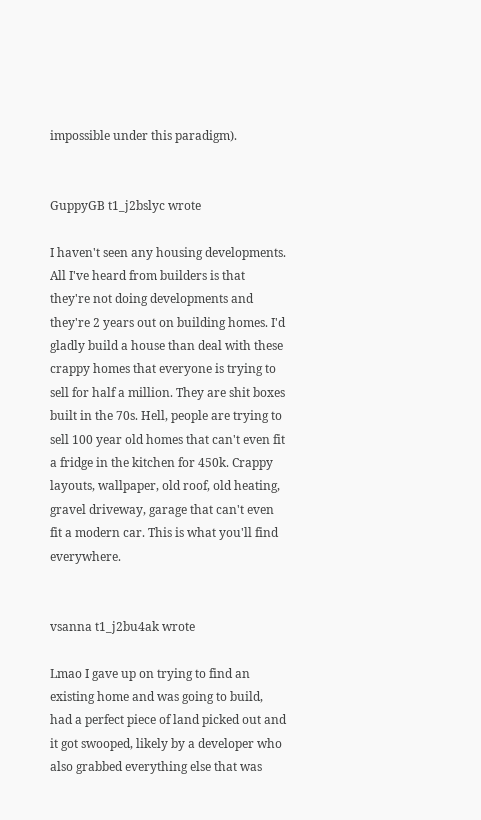impossible under this paradigm).


GuppyGB t1_j2bslyc wrote

I haven't seen any housing developments. All I've heard from builders is that they're not doing developments and they're 2 years out on building homes. I'd gladly build a house than deal with these crappy homes that everyone is trying to sell for half a million. They are shit boxes built in the 70s. Hell, people are trying to sell 100 year old homes that can't even fit a fridge in the kitchen for 450k. Crappy layouts, wallpaper, old roof, old heating, gravel driveway, garage that can't even fit a modern car. This is what you'll find everywhere.


vsanna t1_j2bu4ak wrote

Lmao I gave up on trying to find an existing home and was going to build, had a perfect piece of land picked out and it got swooped, likely by a developer who also grabbed everything else that was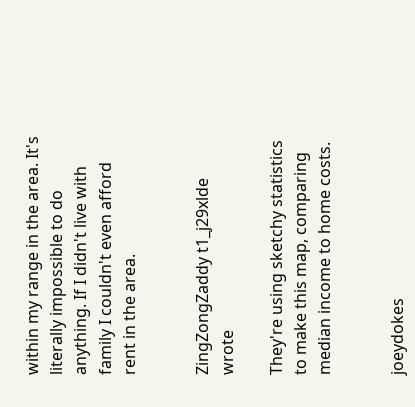within my range in the area. It's literally impossible to do anything. If I didn't live with family I couldn't even afford rent in the area.


ZingZongZaddy t1_j29xlde wrote

They're using sketchy statistics to make this map, comparing median income to home costs.


joeydokes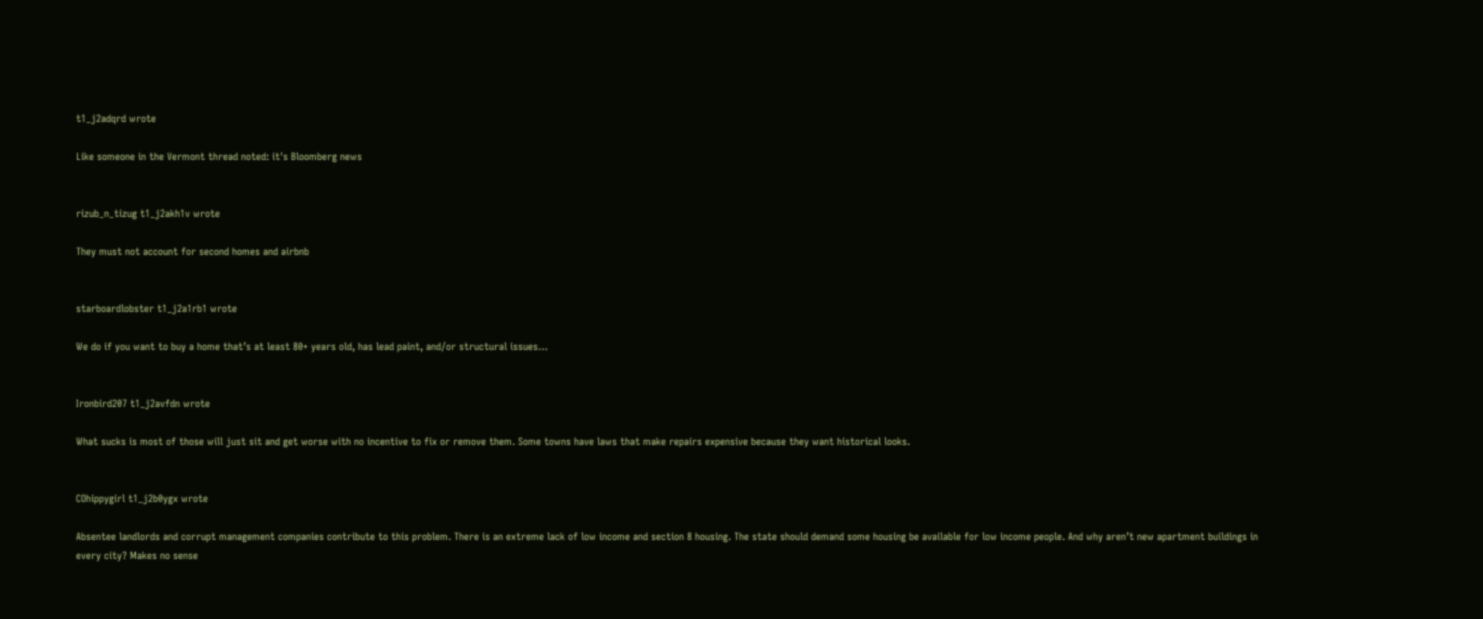t1_j2adqrd wrote

Like someone in the Vermont thread noted: it's Bloomberg news


rizub_n_tizug t1_j2akh1v wrote

They must not account for second homes and airbnb


starboardlobster t1_j2a1rb1 wrote

We do if you want to buy a home that’s at least 80+ years old, has lead paint, and/or structural issues…


Ironbird207 t1_j2avfdn wrote

What sucks is most of those will just sit and get worse with no incentive to fix or remove them. Some towns have laws that make repairs expensive because they want historical looks.


COhippygirl t1_j2b0ygx wrote

Absentee landlords and corrupt management companies contribute to this problem. There is an extreme lack of low income and section 8 housing. The state should demand some housing be available for low income people. And why aren’t new apartment buildings in every city? Makes no sense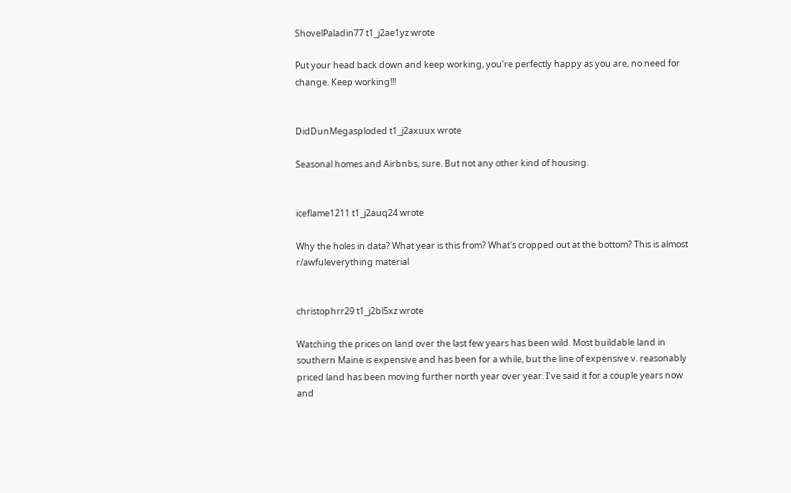ShovelPaladin77 t1_j2ae1yz wrote

Put your head back down and keep working, you're perfectly happy as you are, no need for change. Keep working!!!


DidDunMegasploded t1_j2axuux wrote

Seasonal homes and Airbnbs, sure. But not any other kind of housing.


iceflame1211 t1_j2auq24 wrote

Why the holes in data? What year is this from? What's cropped out at the bottom? This is almost r/awfuleverything material


christophrr29 t1_j2bl5xz wrote

Watching the prices on land over the last few years has been wild. Most buildable land in southern Maine is expensive and has been for a while, but the line of expensive v. reasonably priced land has been moving further north year over year. I’ve said it for a couple years now and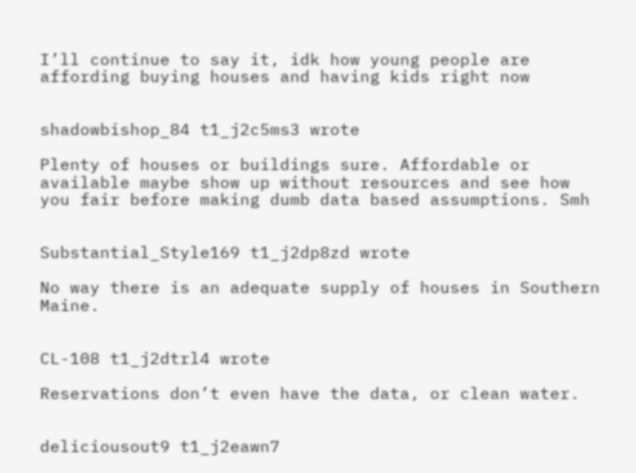I’ll continue to say it, idk how young people are affording buying houses and having kids right now


shadowbishop_84 t1_j2c5ms3 wrote

Plenty of houses or buildings sure. Affordable or available maybe show up without resources and see how you fair before making dumb data based assumptions. Smh


Substantial_Style169 t1_j2dp8zd wrote

No way there is an adequate supply of houses in Southern Maine.


CL-108 t1_j2dtrl4 wrote

Reservations don’t even have the data, or clean water.


deliciousout9 t1_j2eawn7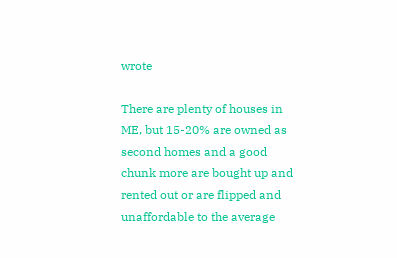wrote

There are plenty of houses in ME, but 15-20% are owned as second homes and a good chunk more are bought up and rented out or are flipped and unaffordable to the average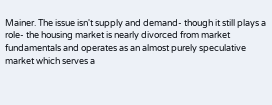Mainer. The issue isn't supply and demand- though it still plays a role- the housing market is nearly divorced from market fundamentals and operates as an almost purely speculative market which serves a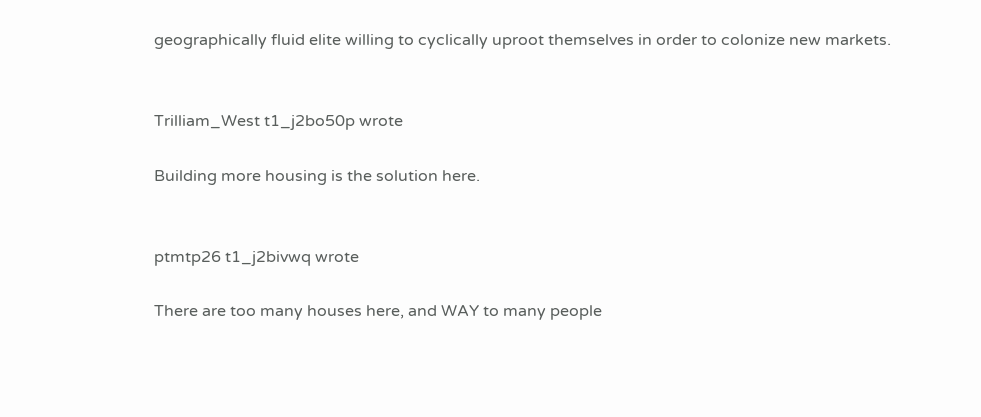geographically fluid elite willing to cyclically uproot themselves in order to colonize new markets.


Trilliam_West t1_j2bo50p wrote

Building more housing is the solution here.


ptmtp26 t1_j2bivwq wrote

There are too many houses here, and WAY to many people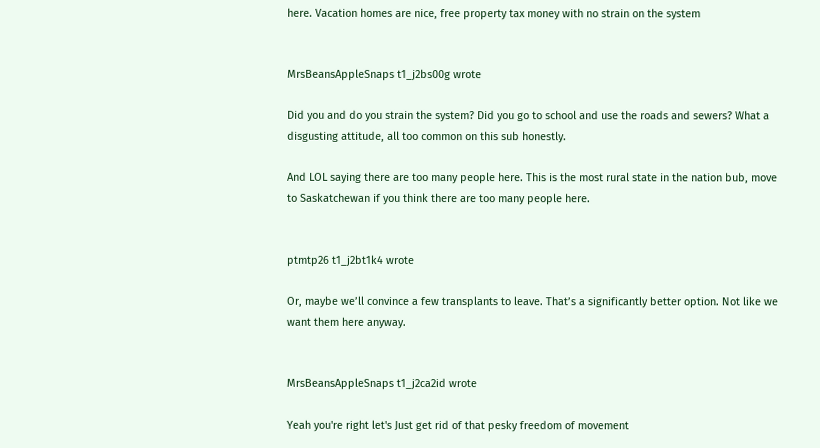here. Vacation homes are nice, free property tax money with no strain on the system


MrsBeansAppleSnaps t1_j2bs00g wrote

Did you and do you strain the system? Did you go to school and use the roads and sewers? What a disgusting attitude, all too common on this sub honestly.

And LOL saying there are too many people here. This is the most rural state in the nation bub, move to Saskatchewan if you think there are too many people here.


ptmtp26 t1_j2bt1k4 wrote

Or, maybe we’ll convince a few transplants to leave. That’s a significantly better option. Not like we want them here anyway.


MrsBeansAppleSnaps t1_j2ca2id wrote

Yeah you're right let's Just get rid of that pesky freedom of movement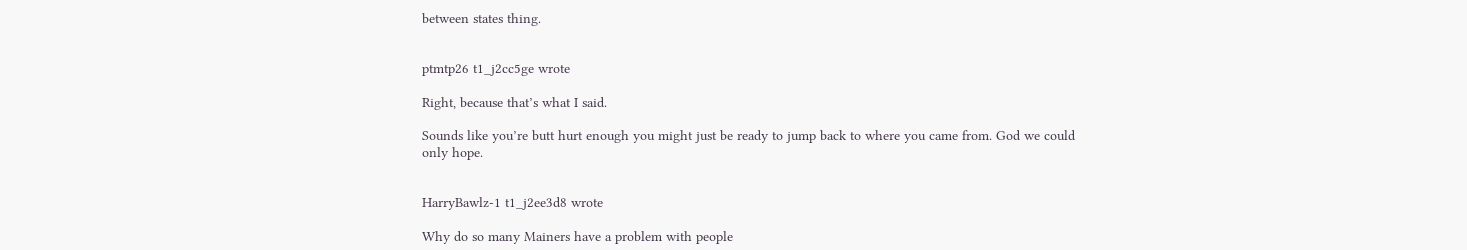between states thing.


ptmtp26 t1_j2cc5ge wrote

Right, because that’s what I said.

Sounds like you’re butt hurt enough you might just be ready to jump back to where you came from. God we could only hope.


HarryBawlz-1 t1_j2ee3d8 wrote

Why do so many Mainers have a problem with people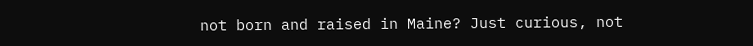not born and raised in Maine? Just curious, not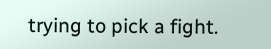trying to pick a fight.